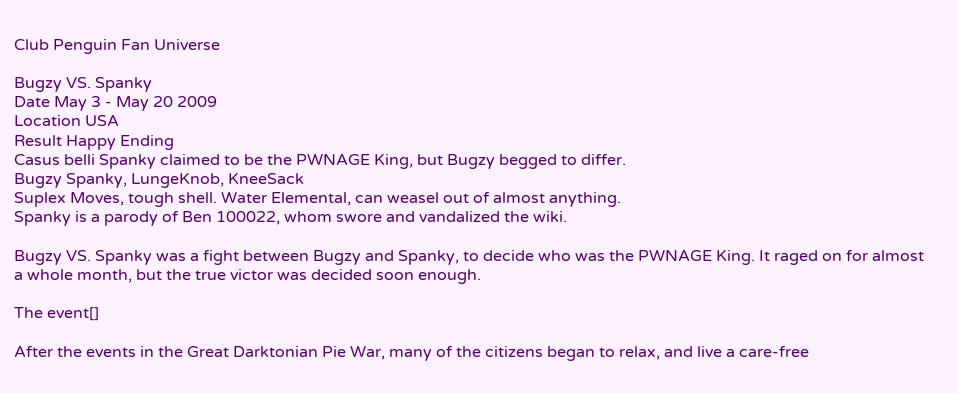Club Penguin Fan Universe

Bugzy VS. Spanky
Date May 3 - May 20 2009
Location USA
Result Happy Ending
Casus belli Spanky claimed to be the PWNAGE King, but Bugzy begged to differ.
Bugzy Spanky, LungeKnob, KneeSack
Suplex Moves, tough shell. Water Elemental, can weasel out of almost anything.
Spanky is a parody of Ben 100022, whom swore and vandalized the wiki.

Bugzy VS. Spanky was a fight between Bugzy and Spanky, to decide who was the PWNAGE King. It raged on for almost a whole month, but the true victor was decided soon enough.

The event[]

After the events in the Great Darktonian Pie War, many of the citizens began to relax, and live a care-free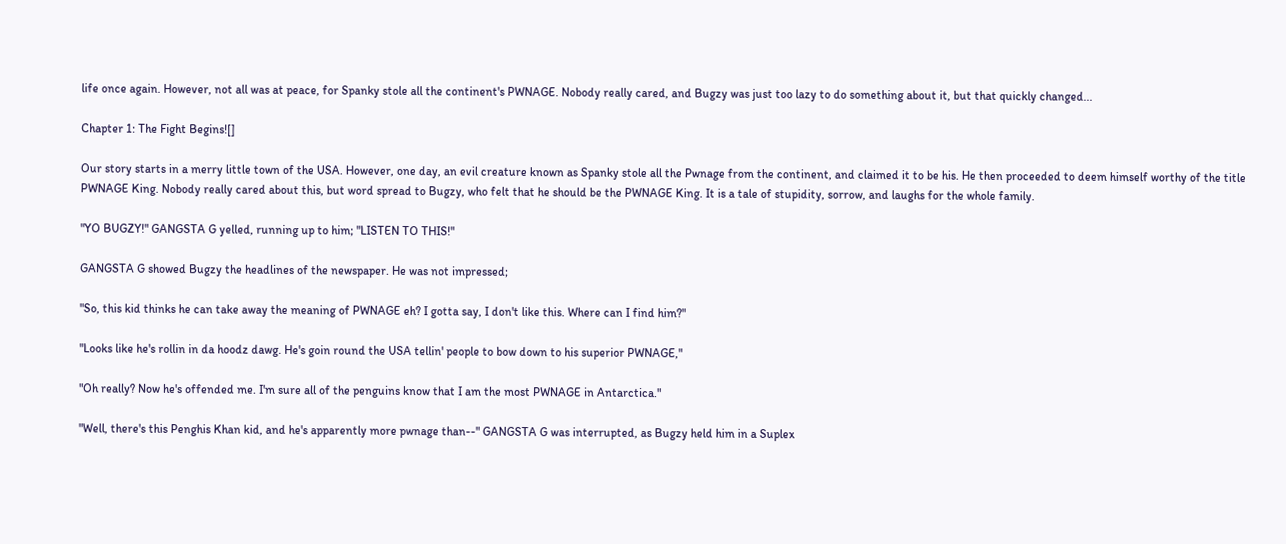life once again. However, not all was at peace, for Spanky stole all the continent's PWNAGE. Nobody really cared, and Bugzy was just too lazy to do something about it, but that quickly changed...

Chapter 1: The Fight Begins![]

Our story starts in a merry little town of the USA. However, one day, an evil creature known as Spanky stole all the Pwnage from the continent, and claimed it to be his. He then proceeded to deem himself worthy of the title PWNAGE King. Nobody really cared about this, but word spread to Bugzy, who felt that he should be the PWNAGE King. It is a tale of stupidity, sorrow, and laughs for the whole family.

"YO BUGZY!" GANGSTA G yelled, running up to him; "LISTEN TO THIS!"

GANGSTA G showed Bugzy the headlines of the newspaper. He was not impressed;

"So, this kid thinks he can take away the meaning of PWNAGE eh? I gotta say, I don't like this. Where can I find him?"

"Looks like he's rollin in da hoodz dawg. He's goin round the USA tellin' people to bow down to his superior PWNAGE,"

"Oh really? Now he's offended me. I'm sure all of the penguins know that I am the most PWNAGE in Antarctica."

"Well, there's this Penghis Khan kid, and he's apparently more pwnage than--" GANGSTA G was interrupted, as Bugzy held him in a Suplex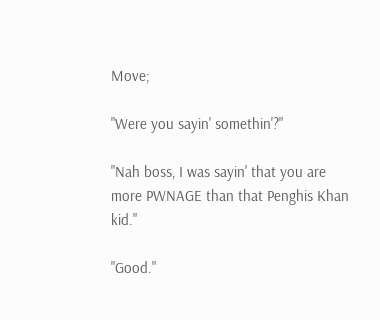Move;

"Were you sayin' somethin'?"

"Nah boss, I was sayin' that you are more PWNAGE than that Penghis Khan kid."

"Good."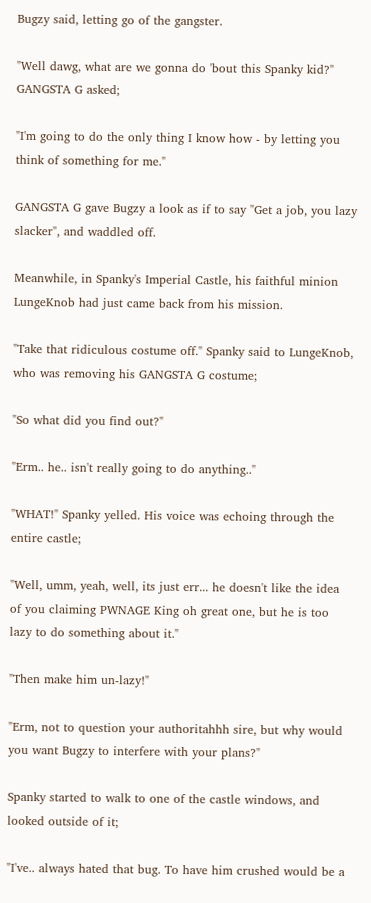Bugzy said, letting go of the gangster.

"Well dawg, what are we gonna do 'bout this Spanky kid?" GANGSTA G asked;

"I'm going to do the only thing I know how - by letting you think of something for me."

GANGSTA G gave Bugzy a look as if to say "Get a job, you lazy slacker", and waddled off.

Meanwhile, in Spanky's Imperial Castle, his faithful minion LungeKnob had just came back from his mission.

"Take that ridiculous costume off." Spanky said to LungeKnob, who was removing his GANGSTA G costume;

"So what did you find out?"

"Erm.. he.. isn't really going to do anything.."

"WHAT!" Spanky yelled. His voice was echoing through the entire castle;

"Well, umm, yeah, well, its just err... he doesn't like the idea of you claiming PWNAGE King oh great one, but he is too lazy to do something about it."

"Then make him un-lazy!"

"Erm, not to question your authoritahhh sire, but why would you want Bugzy to interfere with your plans?"

Spanky started to walk to one of the castle windows, and looked outside of it;

"I've.. always hated that bug. To have him crushed would be a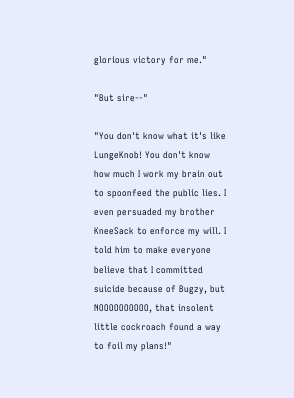glorious victory for me."

"But sire--"

"You don't know what it's like LungeKnob! You don't know how much I work my brain out to spoonfeed the public lies. I even persuaded my brother KneeSack to enforce my will. I told him to make everyone believe that I committed suicide because of Bugzy, but NOOOOOOOOOO, that insolent little cockroach found a way to foil my plans!"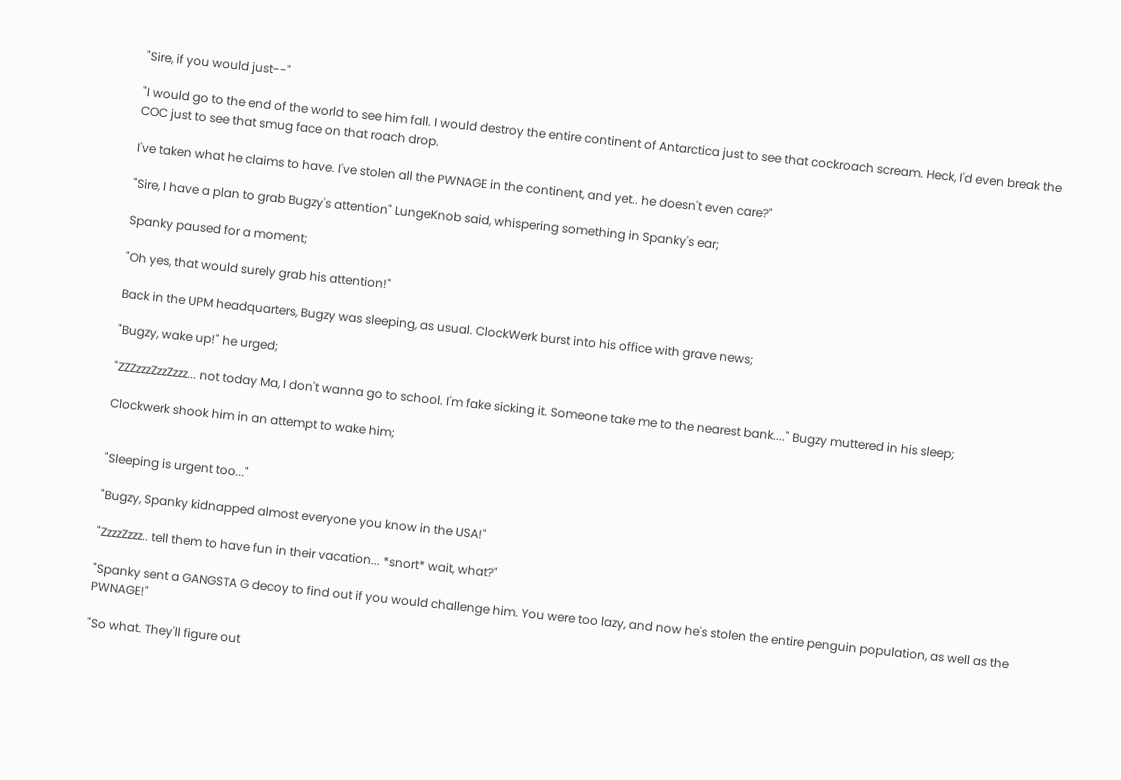"Sire, if you would just--"

"I would go to the end of the world to see him fall. I would destroy the entire continent of Antarctica just to see that cockroach scream. Heck, I'd even break the COC just to see that smug face on that roach drop.

I've taken what he claims to have. I've stolen all the PWNAGE in the continent, and yet.. he doesn't even care?"

"Sire, I have a plan to grab Bugzy's attention" LungeKnob said, whispering something in Spanky's ear;

Spanky paused for a moment;

"Oh yes, that would surely grab his attention!"

Back in the UPM headquarters, Bugzy was sleeping, as usual. ClockWerk burst into his office with grave news;

"Bugzy, wake up!" he urged;

"ZZZzzzZzzZzzz... not today Ma, I don't wanna go to school. I'm fake sicking it. Someone take me to the nearest bank...." Bugzy muttered in his sleep;

Clockwerk shook him in an attempt to wake him;


"Sleeping is urgent too..."

"Bugzy, Spanky kidnapped almost everyone you know in the USA!"

"ZzzzZzzz.. tell them to have fun in their vacation... *snort* wait, what?"

"Spanky sent a GANGSTA G decoy to find out if you would challenge him. You were too lazy, and now he's stolen the entire penguin population, as well as the PWNAGE!"

"So what. They'll figure out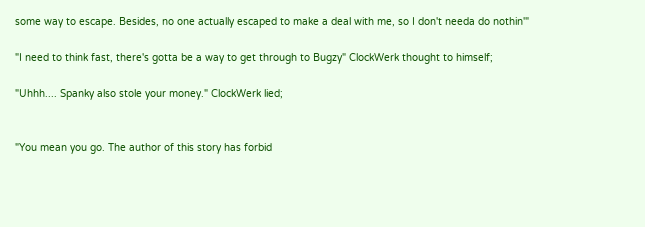some way to escape. Besides, no one actually escaped to make a deal with me, so I don't needa do nothin'"

"I need to think fast, there's gotta be a way to get through to Bugzy" ClockWerk thought to himself;

"Uhhh.... Spanky also stole your money." ClockWerk lied;


"You mean you go. The author of this story has forbid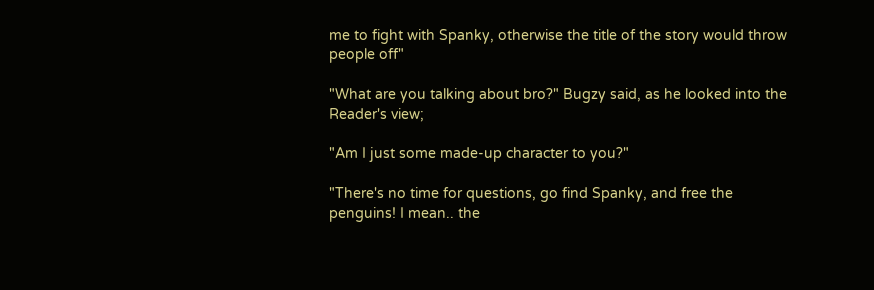me to fight with Spanky, otherwise the title of the story would throw people off"

"What are you talking about bro?" Bugzy said, as he looked into the Reader's view;

"Am I just some made-up character to you?"

"There's no time for questions, go find Spanky, and free the penguins! I mean.. the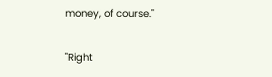money, of course."

"Right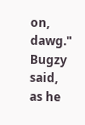on, dawg." Bugzy said, as he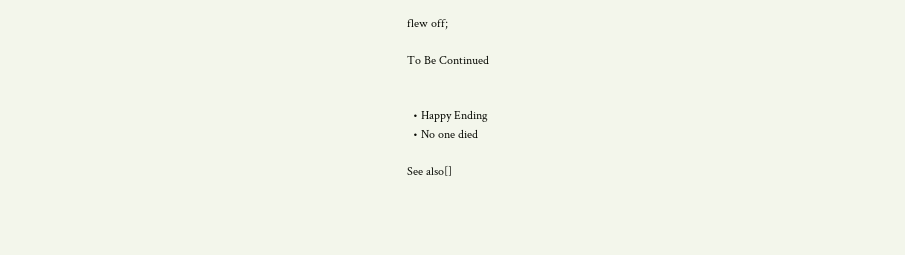flew off;

To Be Continued


  • Happy Ending
  • No one died

See also[]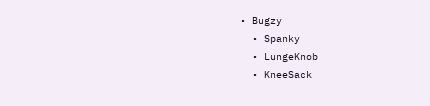• Bugzy
  • Spanky
  • LungeKnob
  • KneeSack